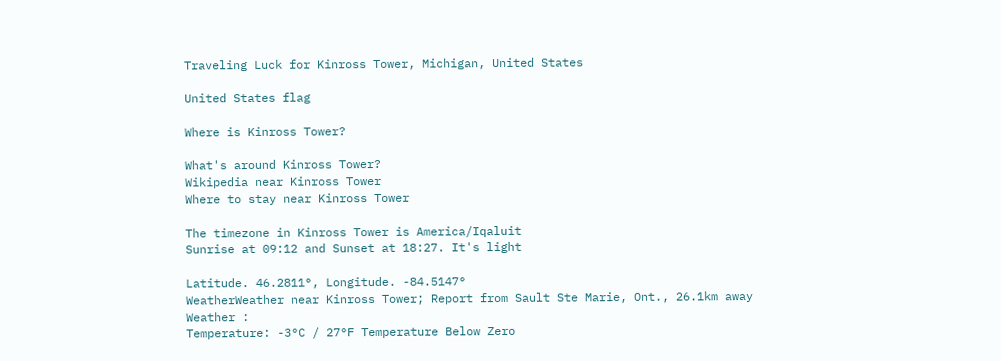Traveling Luck for Kinross Tower, Michigan, United States

United States flag

Where is Kinross Tower?

What's around Kinross Tower?
Wikipedia near Kinross Tower
Where to stay near Kinross Tower

The timezone in Kinross Tower is America/Iqaluit
Sunrise at 09:12 and Sunset at 18:27. It's light

Latitude. 46.2811°, Longitude. -84.5147°
WeatherWeather near Kinross Tower; Report from Sault Ste Marie, Ont., 26.1km away
Weather :
Temperature: -3°C / 27°F Temperature Below Zero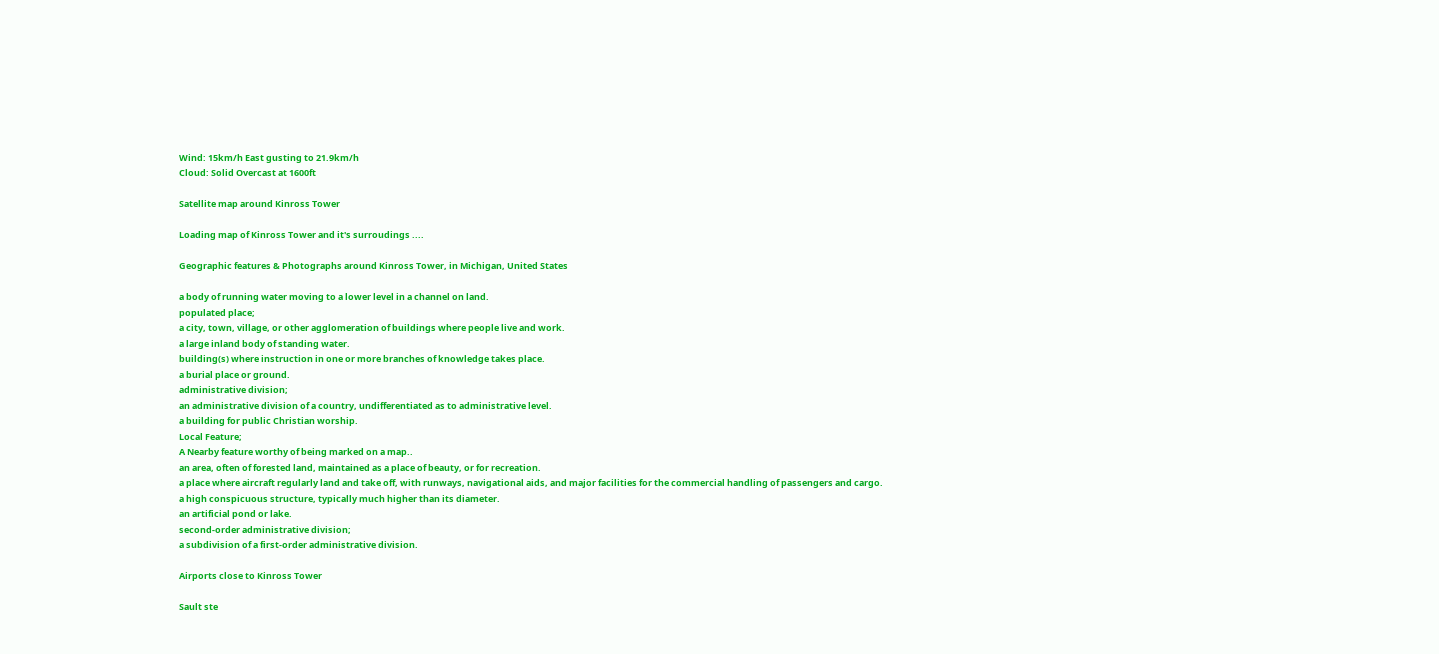Wind: 15km/h East gusting to 21.9km/h
Cloud: Solid Overcast at 1600ft

Satellite map around Kinross Tower

Loading map of Kinross Tower and it's surroudings ....

Geographic features & Photographs around Kinross Tower, in Michigan, United States

a body of running water moving to a lower level in a channel on land.
populated place;
a city, town, village, or other agglomeration of buildings where people live and work.
a large inland body of standing water.
building(s) where instruction in one or more branches of knowledge takes place.
a burial place or ground.
administrative division;
an administrative division of a country, undifferentiated as to administrative level.
a building for public Christian worship.
Local Feature;
A Nearby feature worthy of being marked on a map..
an area, often of forested land, maintained as a place of beauty, or for recreation.
a place where aircraft regularly land and take off, with runways, navigational aids, and major facilities for the commercial handling of passengers and cargo.
a high conspicuous structure, typically much higher than its diameter.
an artificial pond or lake.
second-order administrative division;
a subdivision of a first-order administrative division.

Airports close to Kinross Tower

Sault ste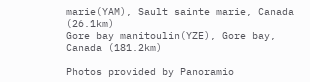marie(YAM), Sault sainte marie, Canada (26.1km)
Gore bay manitoulin(YZE), Gore bay, Canada (181.2km)

Photos provided by Panoramio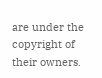are under the copyright of their owners.